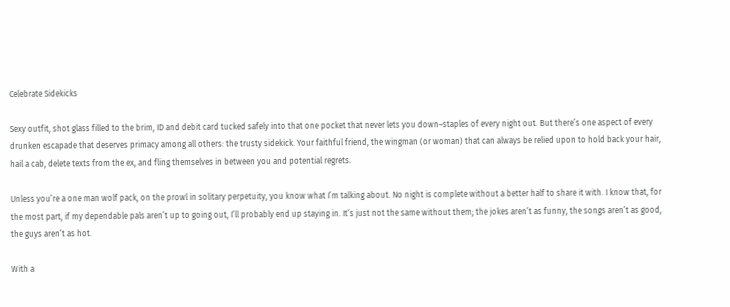Celebrate Sidekicks

Sexy outfit, shot glass filled to the brim, ID and debit card tucked safely into that one pocket that never lets you down–staples of every night out. But there’s one aspect of every drunken escapade that deserves primacy among all others: the trusty sidekick. Your faithful friend, the wingman (or woman) that can always be relied upon to hold back your hair, hail a cab, delete texts from the ex, and fling themselves in between you and potential regrets.

Unless you’re a one man wolf pack, on the prowl in solitary perpetuity, you know what I’m talking about. No night is complete without a better half to share it with. I know that, for the most part, if my dependable pals aren’t up to going out, I’ll probably end up staying in. It’s just not the same without them; the jokes aren’t as funny, the songs aren’t as good, the guys aren’t as hot.

With a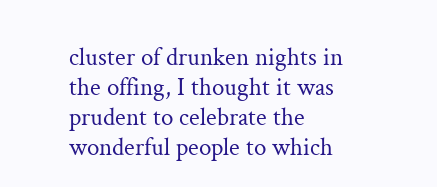cluster of drunken nights in the offing, I thought it was prudent to celebrate the wonderful people to which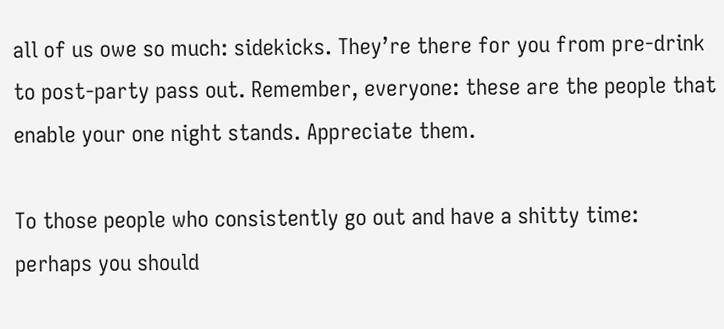all of us owe so much: sidekicks. They’re there for you from pre-drink to post-party pass out. Remember, everyone: these are the people that enable your one night stands. Appreciate them.

To those people who consistently go out and have a shitty time: perhaps you should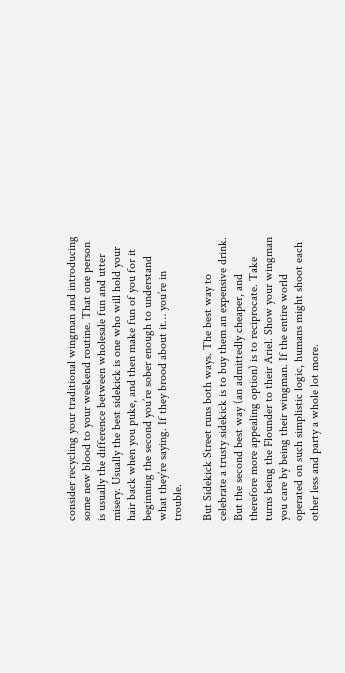consider recycling your traditional wingman and introducing some new blood to your weekend routine. That one person is usually the difference between wholesale fun and utter misery. Usually the best sidekick is one who will hold your hair back when you puke, and then make fun of you for it beginning the second you’re sober enough to understand what they’re saying. If they brood about it… you’re in trouble.

But Sidekick Street runs both ways. The best way to celebrate a trusty sidekick is to buy them an expensive drink. But the second best way (an admittedly cheaper, and therefore more appealing option) is to reciprocate. Take turns being the Flounder to their Ariel. Show your wingman you care by being their wingman. If the entire world operated on such simplistic logic, humans might shoot each other less and party a whole lot more.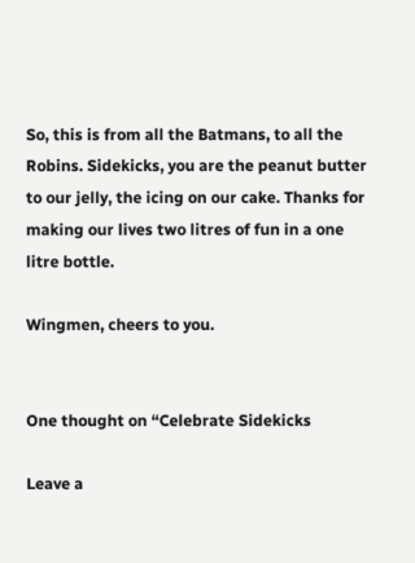So, this is from all the Batmans, to all the Robins. Sidekicks, you are the peanut butter to our jelly, the icing on our cake. Thanks for making our lives two litres of fun in a one litre bottle.

Wingmen, cheers to you.


One thought on “Celebrate Sidekicks

Leave a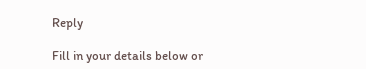Reply

Fill in your details below or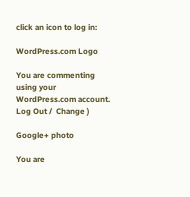click an icon to log in:

WordPress.com Logo

You are commenting using your WordPress.com account. Log Out /  Change )

Google+ photo

You are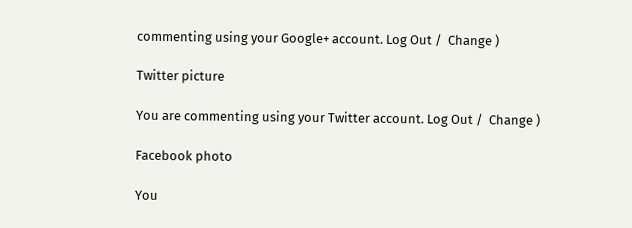commenting using your Google+ account. Log Out /  Change )

Twitter picture

You are commenting using your Twitter account. Log Out /  Change )

Facebook photo

You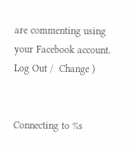are commenting using your Facebook account. Log Out /  Change )


Connecting to %s